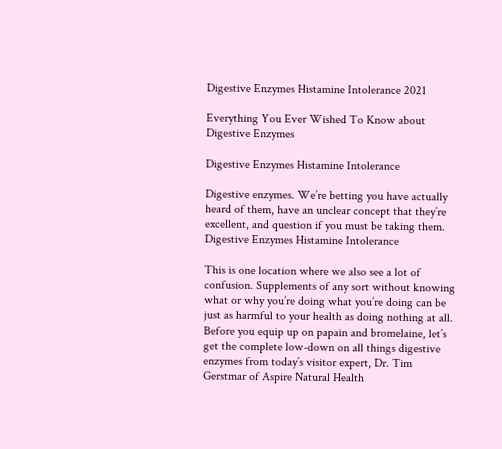Digestive Enzymes Histamine Intolerance 2021

Everything You Ever Wished To Know about Digestive Enzymes

Digestive Enzymes Histamine Intolerance

Digestive enzymes. We’re betting you have actually heard of them, have an unclear concept that they’re excellent, and question if you must be taking them. Digestive Enzymes Histamine Intolerance

This is one location where we also see a lot of confusion. Supplements of any sort without knowing what or why you’re doing what you’re doing can be just as harmful to your health as doing nothing at all. Before you equip up on papain and bromelaine, let’s get the complete low-down on all things digestive enzymes from today’s visitor expert, Dr. Tim Gerstmar of Aspire Natural Health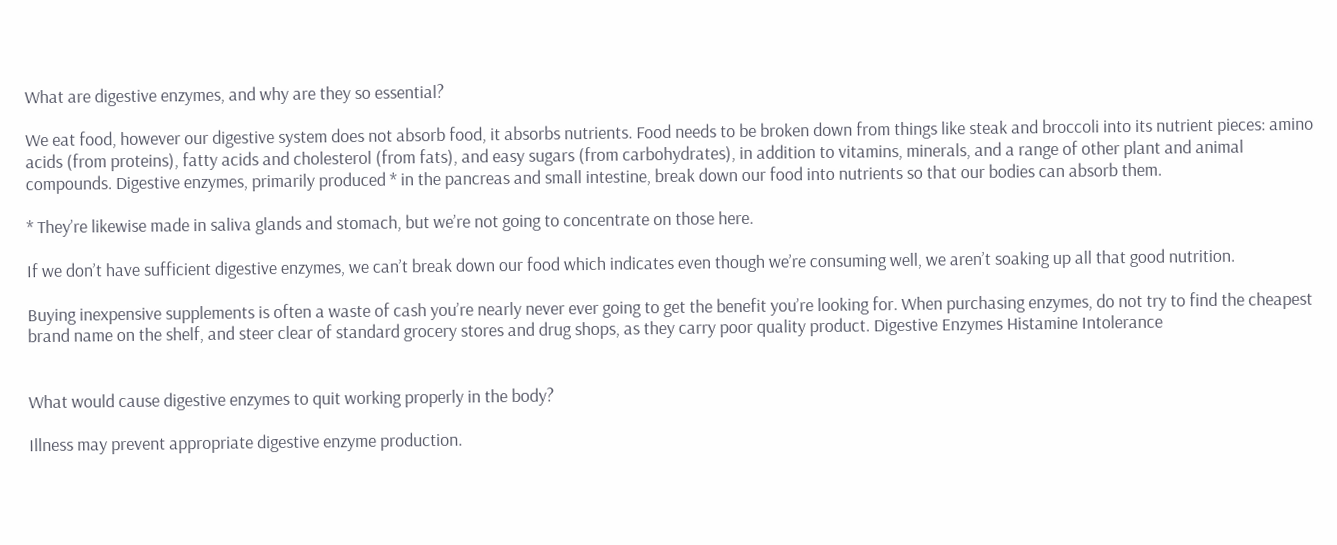What are digestive enzymes, and why are they so essential?

We eat food, however our digestive system does not absorb food, it absorbs nutrients. Food needs to be broken down from things like steak and broccoli into its nutrient pieces: amino acids (from proteins), fatty acids and cholesterol (from fats), and easy sugars (from carbohydrates), in addition to vitamins, minerals, and a range of other plant and animal compounds. Digestive enzymes, primarily produced * in the pancreas and small intestine, break down our food into nutrients so that our bodies can absorb them.

* They’re likewise made in saliva glands and stomach, but we’re not going to concentrate on those here.

If we don’t have sufficient digestive enzymes, we can’t break down our food which indicates even though we’re consuming well, we aren’t soaking up all that good nutrition.

Buying inexpensive supplements is often a waste of cash you’re nearly never ever going to get the benefit you’re looking for. When purchasing enzymes, do not try to find the cheapest brand name on the shelf, and steer clear of standard grocery stores and drug shops, as they carry poor quality product. Digestive Enzymes Histamine Intolerance


What would cause digestive enzymes to quit working properly in the body?

Illness may prevent appropriate digestive enzyme production.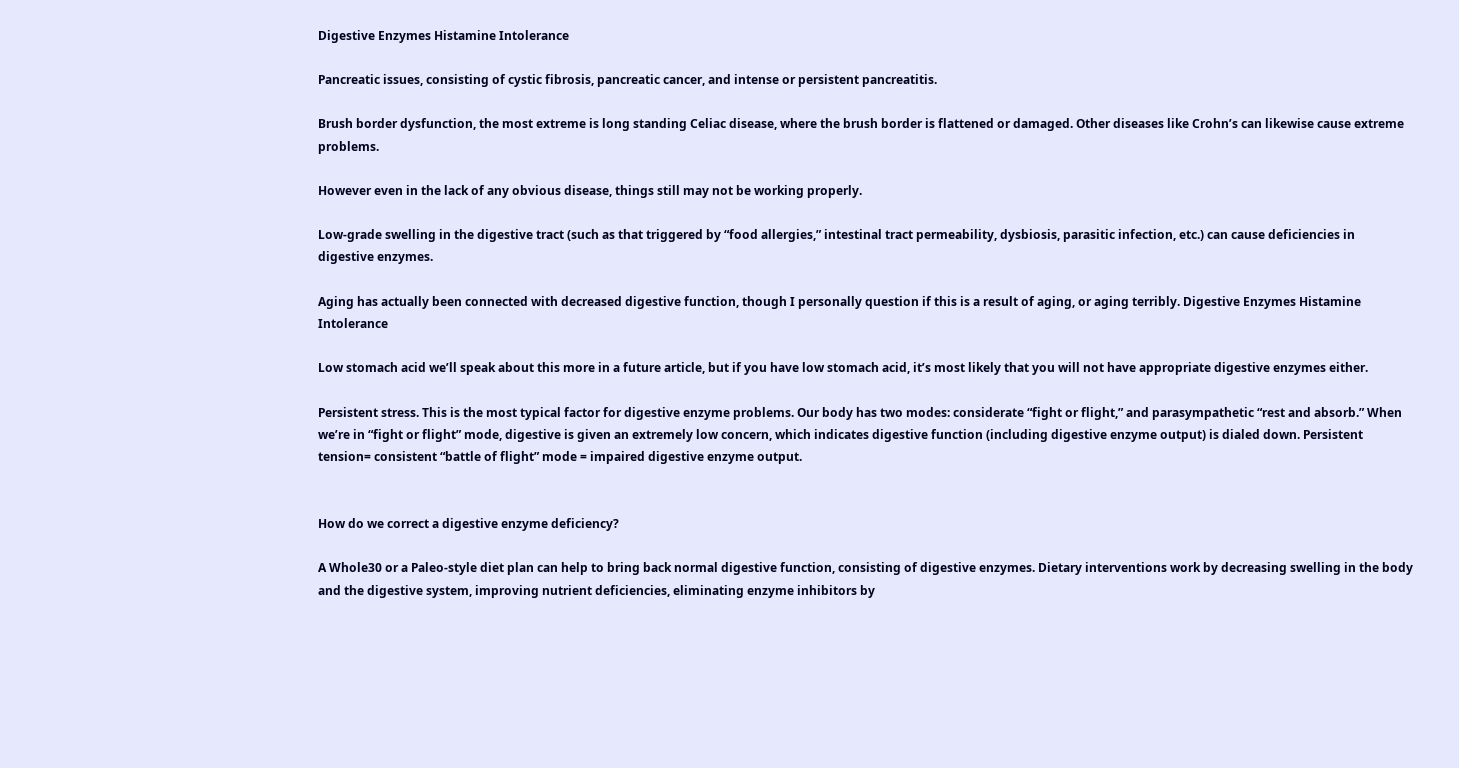Digestive Enzymes Histamine Intolerance

Pancreatic issues, consisting of cystic fibrosis, pancreatic cancer, and intense or persistent pancreatitis.

Brush border dysfunction, the most extreme is long standing Celiac disease, where the brush border is flattened or damaged. Other diseases like Crohn’s can likewise cause extreme problems.

However even in the lack of any obvious disease, things still may not be working properly.

Low-grade swelling in the digestive tract (such as that triggered by “food allergies,” intestinal tract permeability, dysbiosis, parasitic infection, etc.) can cause deficiencies in digestive enzymes.

Aging has actually been connected with decreased digestive function, though I personally question if this is a result of aging, or aging terribly. Digestive Enzymes Histamine Intolerance

Low stomach acid we’ll speak about this more in a future article, but if you have low stomach acid, it’s most likely that you will not have appropriate digestive enzymes either.

Persistent stress. This is the most typical factor for digestive enzyme problems. Our body has two modes: considerate “fight or flight,” and parasympathetic “rest and absorb.” When we’re in “fight or flight” mode, digestive is given an extremely low concern, which indicates digestive function (including digestive enzyme output) is dialed down. Persistent tension= consistent “battle of flight” mode = impaired digestive enzyme output.


How do we correct a digestive enzyme deficiency?

A Whole30 or a Paleo-style diet plan can help to bring back normal digestive function, consisting of digestive enzymes. Dietary interventions work by decreasing swelling in the body and the digestive system, improving nutrient deficiencies, eliminating enzyme inhibitors by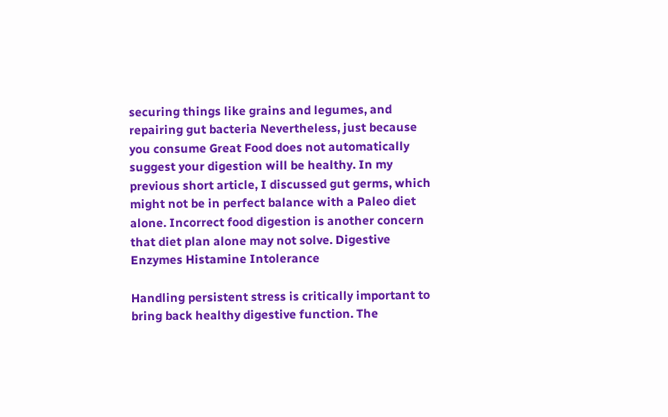securing things like grains and legumes, and repairing gut bacteria Nevertheless, just because you consume Great Food does not automatically suggest your digestion will be healthy. In my previous short article, I discussed gut germs, which might not be in perfect balance with a Paleo diet alone. Incorrect food digestion is another concern that diet plan alone may not solve. Digestive Enzymes Histamine Intolerance

Handling persistent stress is critically important to bring back healthy digestive function. The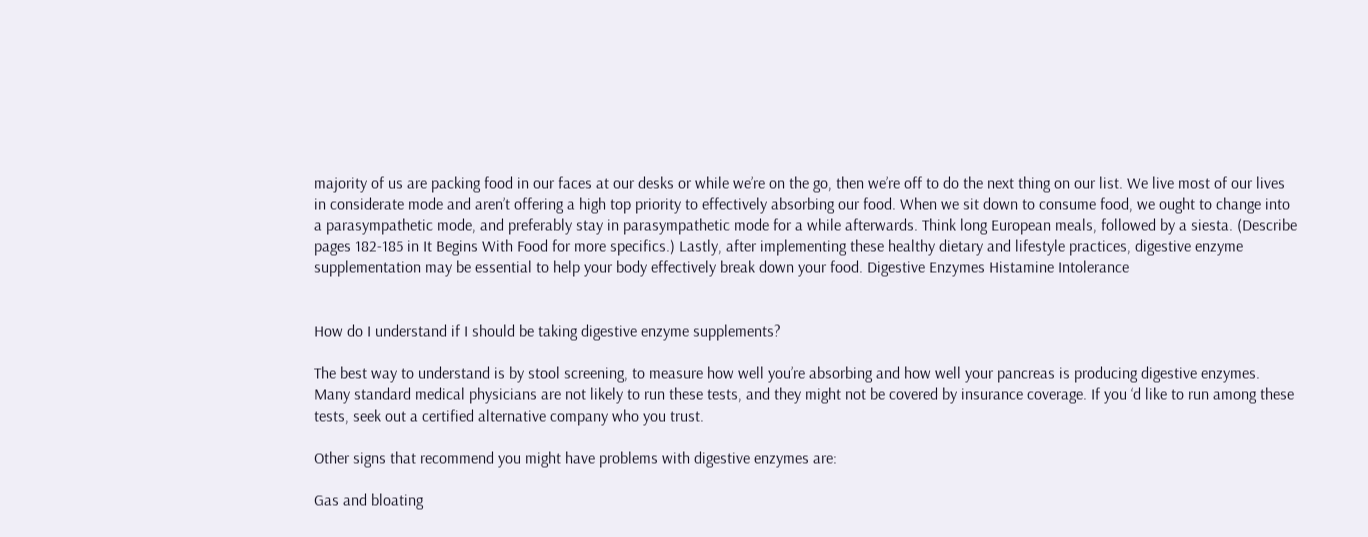majority of us are packing food in our faces at our desks or while we’re on the go, then we’re off to do the next thing on our list. We live most of our lives in considerate mode and aren’t offering a high top priority to effectively absorbing our food. When we sit down to consume food, we ought to change into a parasympathetic mode, and preferably stay in parasympathetic mode for a while afterwards. Think long European meals, followed by a siesta. (Describe pages 182-185 in It Begins With Food for more specifics.) Lastly, after implementing these healthy dietary and lifestyle practices, digestive enzyme supplementation may be essential to help your body effectively break down your food. Digestive Enzymes Histamine Intolerance


How do I understand if I should be taking digestive enzyme supplements?

The best way to understand is by stool screening, to measure how well you’re absorbing and how well your pancreas is producing digestive enzymes. Many standard medical physicians are not likely to run these tests, and they might not be covered by insurance coverage. If you ‘d like to run among these tests, seek out a certified alternative company who you trust.

Other signs that recommend you might have problems with digestive enzymes are:

Gas and bloating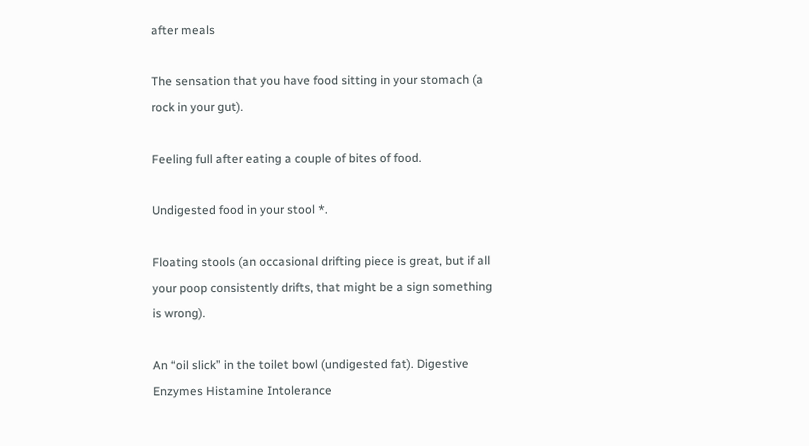after meals

The sensation that you have food sitting in your stomach (a rock in your gut).

Feeling full after eating a couple of bites of food.

Undigested food in your stool *.

Floating stools (an occasional drifting piece is great, but if all your poop consistently drifts, that might be a sign something is wrong).

An “oil slick” in the toilet bowl (undigested fat). Digestive Enzymes Histamine Intolerance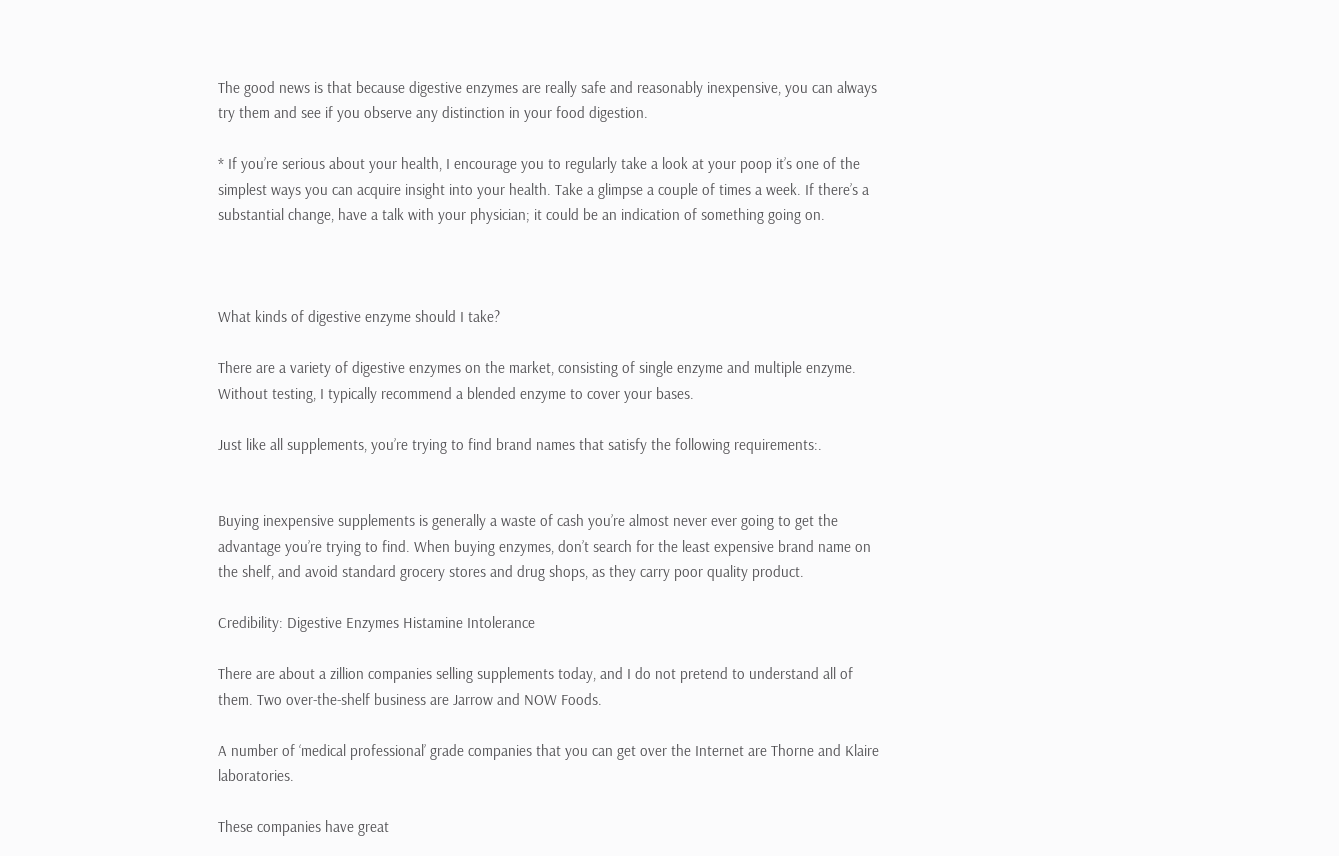The good news is that because digestive enzymes are really safe and reasonably inexpensive, you can always try them and see if you observe any distinction in your food digestion.

* If you’re serious about your health, I encourage you to regularly take a look at your poop it’s one of the simplest ways you can acquire insight into your health. Take a glimpse a couple of times a week. If there’s a substantial change, have a talk with your physician; it could be an indication of something going on.



What kinds of digestive enzyme should I take?

There are a variety of digestive enzymes on the market, consisting of single enzyme and multiple enzyme. Without testing, I typically recommend a blended enzyme to cover your bases.

Just like all supplements, you’re trying to find brand names that satisfy the following requirements:.


Buying inexpensive supplements is generally a waste of cash you’re almost never ever going to get the advantage you’re trying to find. When buying enzymes, don’t search for the least expensive brand name on the shelf, and avoid standard grocery stores and drug shops, as they carry poor quality product.

Credibility: Digestive Enzymes Histamine Intolerance

There are about a zillion companies selling supplements today, and I do not pretend to understand all of them. Two over-the-shelf business are Jarrow and NOW Foods.

A number of ‘medical professional’ grade companies that you can get over the Internet are Thorne and Klaire laboratories.

These companies have great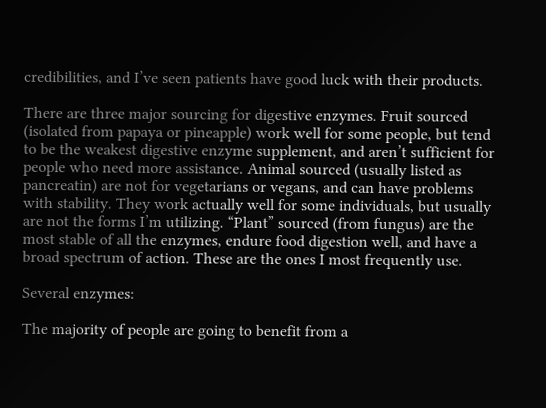credibilities, and I’ve seen patients have good luck with their products.

There are three major sourcing for digestive enzymes. Fruit sourced (isolated from papaya or pineapple) work well for some people, but tend to be the weakest digestive enzyme supplement, and aren’t sufficient for people who need more assistance. Animal sourced (usually listed as pancreatin) are not for vegetarians or vegans, and can have problems with stability. They work actually well for some individuals, but usually are not the forms I’m utilizing. “Plant” sourced (from fungus) are the most stable of all the enzymes, endure food digestion well, and have a broad spectrum of action. These are the ones I most frequently use.

Several enzymes:

The majority of people are going to benefit from a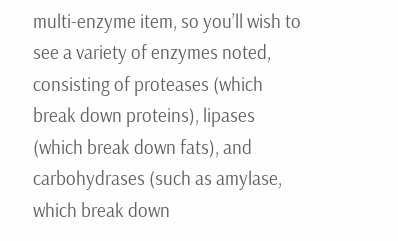multi-enzyme item, so you’ll wish to see a variety of enzymes noted, consisting of proteases (which break down proteins), lipases (which break down fats), and carbohydrases (such as amylase, which break down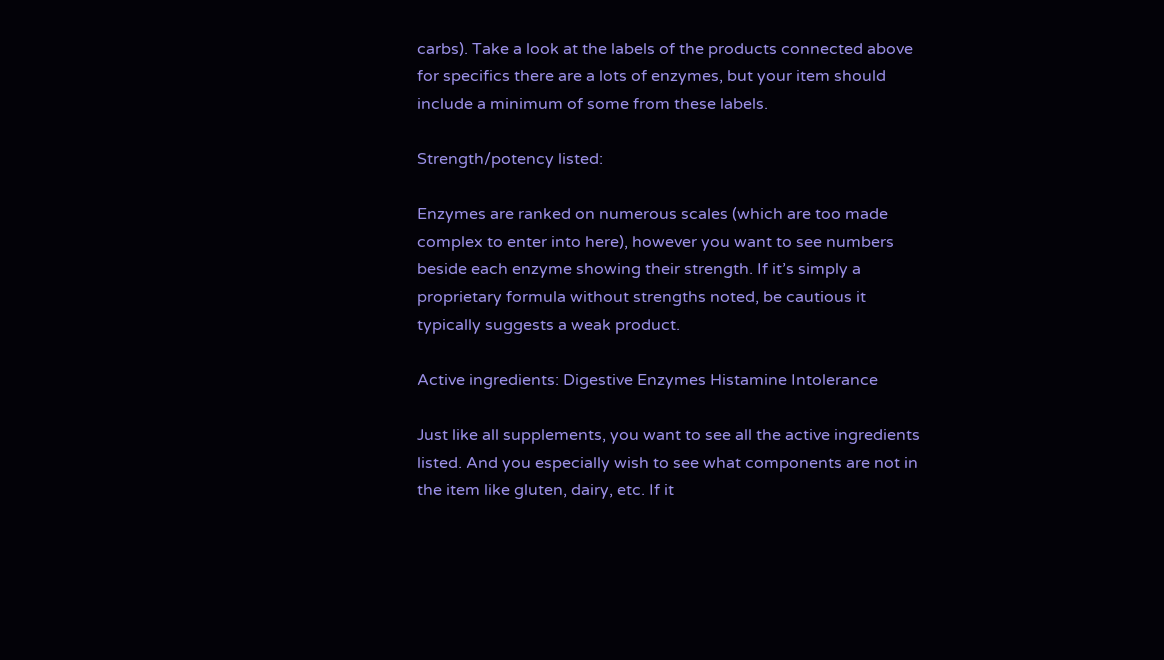carbs). Take a look at the labels of the products connected above for specifics there are a lots of enzymes, but your item should include a minimum of some from these labels.

Strength/potency listed:

Enzymes are ranked on numerous scales (which are too made complex to enter into here), however you want to see numbers beside each enzyme showing their strength. If it’s simply a proprietary formula without strengths noted, be cautious it typically suggests a weak product.

Active ingredients: Digestive Enzymes Histamine Intolerance

Just like all supplements, you want to see all the active ingredients listed. And you especially wish to see what components are not in the item like gluten, dairy, etc. If it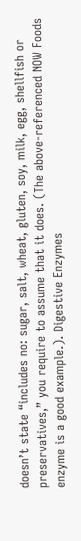doesn’t state “includes no: sugar, salt, wheat, gluten, soy, milk, egg, shellfish or preservatives,” you require to assume that it does. (The above-referenced NOW Foods enzyme is a good example.). Digestive Enzymes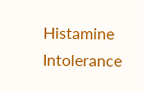Histamine Intolerance